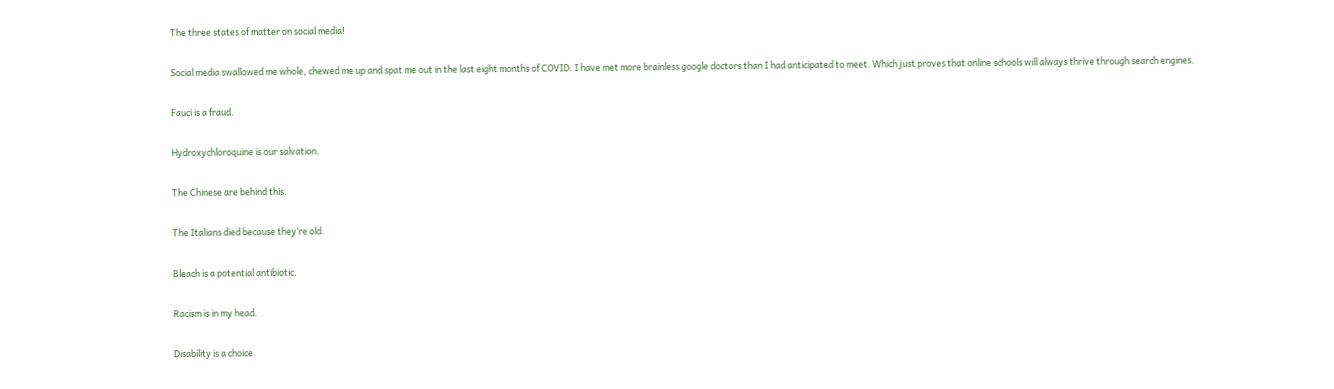The three states of matter on social media!

Social media swallowed me whole, chewed me up and spat me out in the last eight months of COVID. I have met more brainless google doctors than I had anticipated to meet. Which just proves that online schools will always thrive through search engines.

Fauci is a fraud.

Hydroxychloroquine is our salvation.

The Chinese are behind this.

The Italians died because they’re old.

Bleach is a potential antibiotic.

Racism is in my head.

Disability is a choice.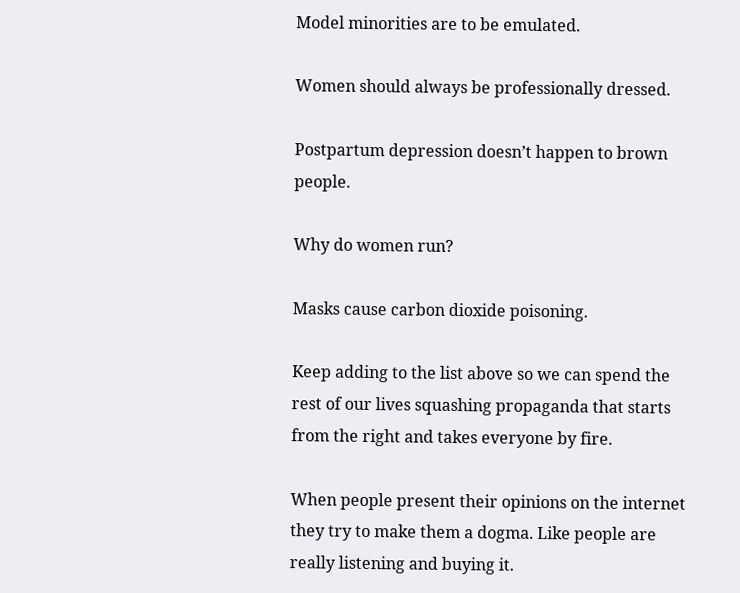Model minorities are to be emulated.

Women should always be professionally dressed.

Postpartum depression doesn’t happen to brown people.

Why do women run?

Masks cause carbon dioxide poisoning.

Keep adding to the list above so we can spend the rest of our lives squashing propaganda that starts from the right and takes everyone by fire.

When people present their opinions on the internet they try to make them a dogma. Like people are really listening and buying it.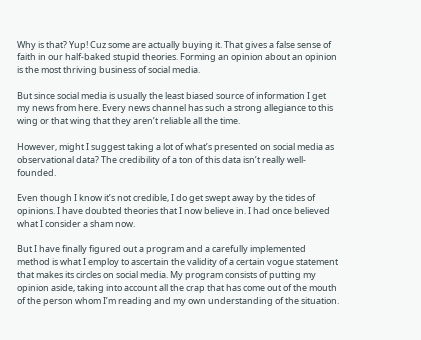Why is that? Yup! Cuz some are actually buying it. That gives a false sense of faith in our half-baked stupid theories. Forming an opinion about an opinion is the most thriving business of social media.

But since social media is usually the least biased source of information I get my news from here. Every news channel has such a strong allegiance to this wing or that wing that they aren’t reliable all the time.

However, might I suggest taking a lot of what’s presented on social media as observational data? The credibility of a ton of this data isn’t really well-founded.

Even though I know it’s not credible, I do get swept away by the tides of opinions. I have doubted theories that I now believe in. I had once believed what I consider a sham now.

But I have finally figured out a program and a carefully implemented method is what I employ to ascertain the validity of a certain vogue statement that makes its circles on social media. My program consists of putting my opinion aside, taking into account all the crap that has come out of the mouth of the person whom I’m reading and my own understanding of the situation.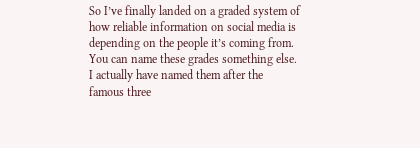So I’ve finally landed on a graded system of how reliable information on social media is depending on the people it’s coming from. You can name these grades something else. I actually have named them after the famous three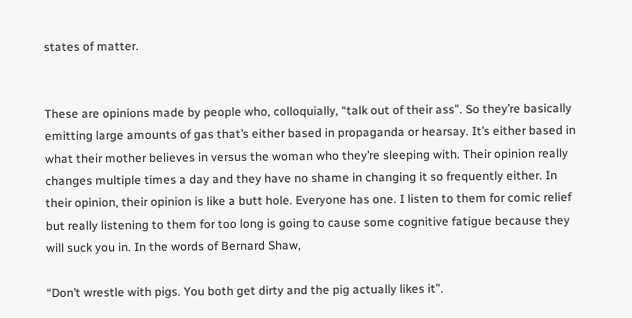states of matter.


These are opinions made by people who, colloquially, “talk out of their ass”. So they’re basically emitting large amounts of gas that’s either based in propaganda or hearsay. It’s either based in what their mother believes in versus the woman who they’re sleeping with. Their opinion really changes multiple times a day and they have no shame in changing it so frequently either. In their opinion, their opinion is like a butt hole. Everyone has one. I listen to them for comic relief but really listening to them for too long is going to cause some cognitive fatigue because they will suck you in. In the words of Bernard Shaw,

“Don’t wrestle with pigs. You both get dirty and the pig actually likes it”.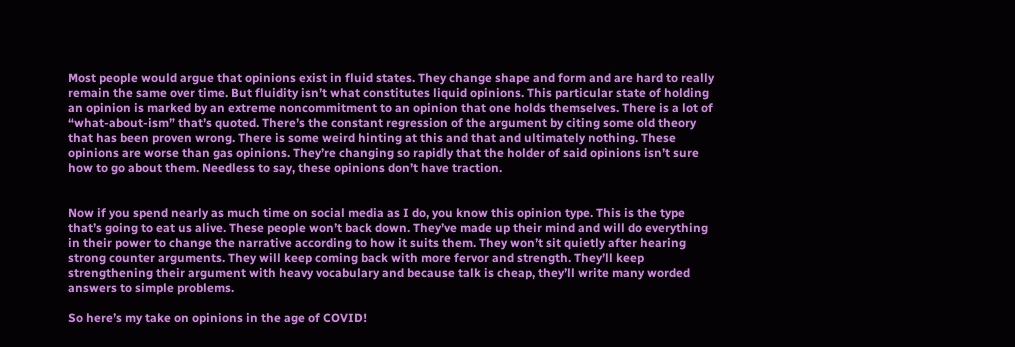Most people would argue that opinions exist in fluid states. They change shape and form and are hard to really remain the same over time. But fluidity isn’t what constitutes liquid opinions. This particular state of holding an opinion is marked by an extreme noncommitment to an opinion that one holds themselves. There is a lot of “what-about-ism” that’s quoted. There’s the constant regression of the argument by citing some old theory that has been proven wrong. There is some weird hinting at this and that and ultimately nothing. These opinions are worse than gas opinions. They’re changing so rapidly that the holder of said opinions isn’t sure how to go about them. Needless to say, these opinions don’t have traction.


Now if you spend nearly as much time on social media as I do, you know this opinion type. This is the type that’s going to eat us alive. These people won’t back down. They’ve made up their mind and will do everything in their power to change the narrative according to how it suits them. They won’t sit quietly after hearing strong counter arguments. They will keep coming back with more fervor and strength. They’ll keep strengthening their argument with heavy vocabulary and because talk is cheap, they’ll write many worded answers to simple problems.

So here’s my take on opinions in the age of COVID!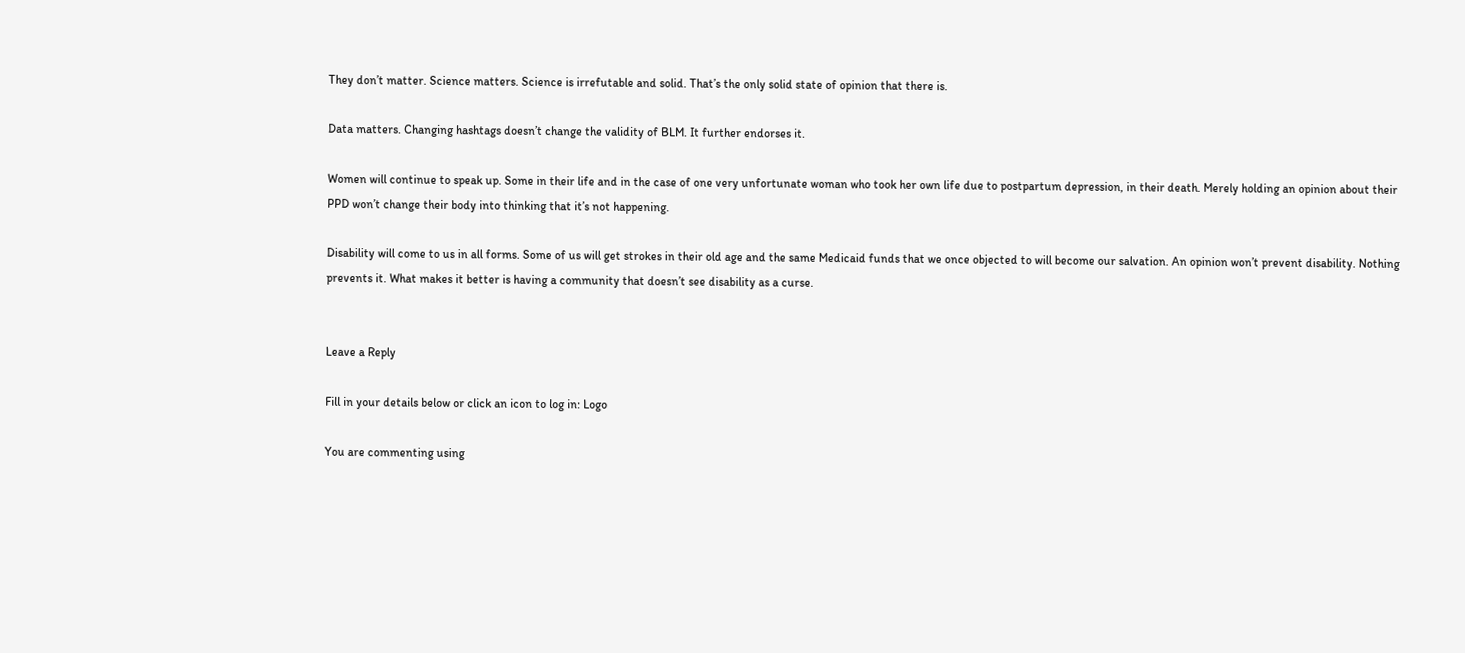They don’t matter. Science matters. Science is irrefutable and solid. That’s the only solid state of opinion that there is.

Data matters. Changing hashtags doesn’t change the validity of BLM. It further endorses it.

Women will continue to speak up. Some in their life and in the case of one very unfortunate woman who took her own life due to postpartum depression, in their death. Merely holding an opinion about their PPD won’t change their body into thinking that it’s not happening.

Disability will come to us in all forms. Some of us will get strokes in their old age and the same Medicaid funds that we once objected to will become our salvation. An opinion won’t prevent disability. Nothing prevents it. What makes it better is having a community that doesn’t see disability as a curse.


Leave a Reply

Fill in your details below or click an icon to log in: Logo

You are commenting using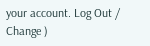your account. Log Out /  Change )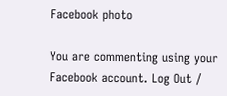Facebook photo

You are commenting using your Facebook account. Log Out /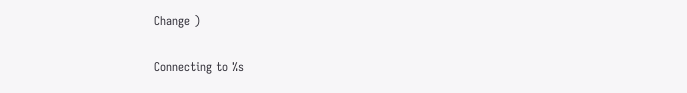Change )

Connecting to %s